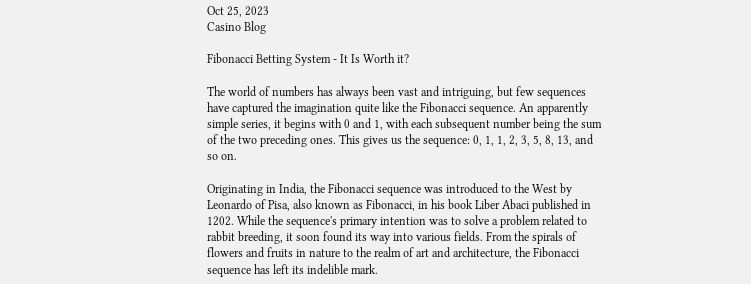Oct 25, 2023
Casino Blog

Fibonacci Betting System - It Is Worth it?

The world of numbers has always been vast and intriguing, but few sequences have captured the imagination quite like the Fibonacci sequence. An apparently simple series, it begins with 0 and 1, with each subsequent number being the sum of the two preceding ones. This gives us the sequence: 0, 1, 1, 2, 3, 5, 8, 13, and so on.

Originating in India, the Fibonacci sequence was introduced to the West by Leonardo of Pisa, also known as Fibonacci, in his book Liber Abaci published in 1202. While the sequence's primary intention was to solve a problem related to rabbit breeding, it soon found its way into various fields. From the spirals of flowers and fruits in nature to the realm of art and architecture, the Fibonacci sequence has left its indelible mark.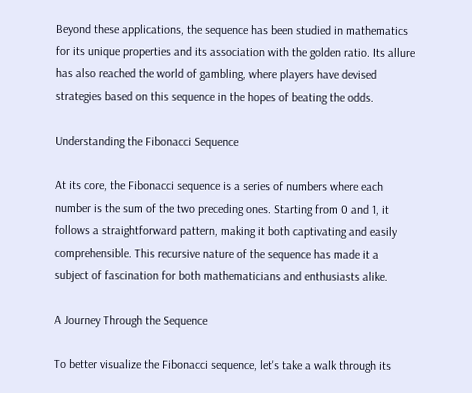Beyond these applications, the sequence has been studied in mathematics for its unique properties and its association with the golden ratio. Its allure has also reached the world of gambling, where players have devised strategies based on this sequence in the hopes of beating the odds.

Understanding the Fibonacci Sequence

At its core, the Fibonacci sequence is a series of numbers where each number is the sum of the two preceding ones. Starting from 0 and 1, it follows a straightforward pattern, making it both captivating and easily comprehensible. This recursive nature of the sequence has made it a subject of fascination for both mathematicians and enthusiasts alike.

A Journey Through the Sequence

To better visualize the Fibonacci sequence, let's take a walk through its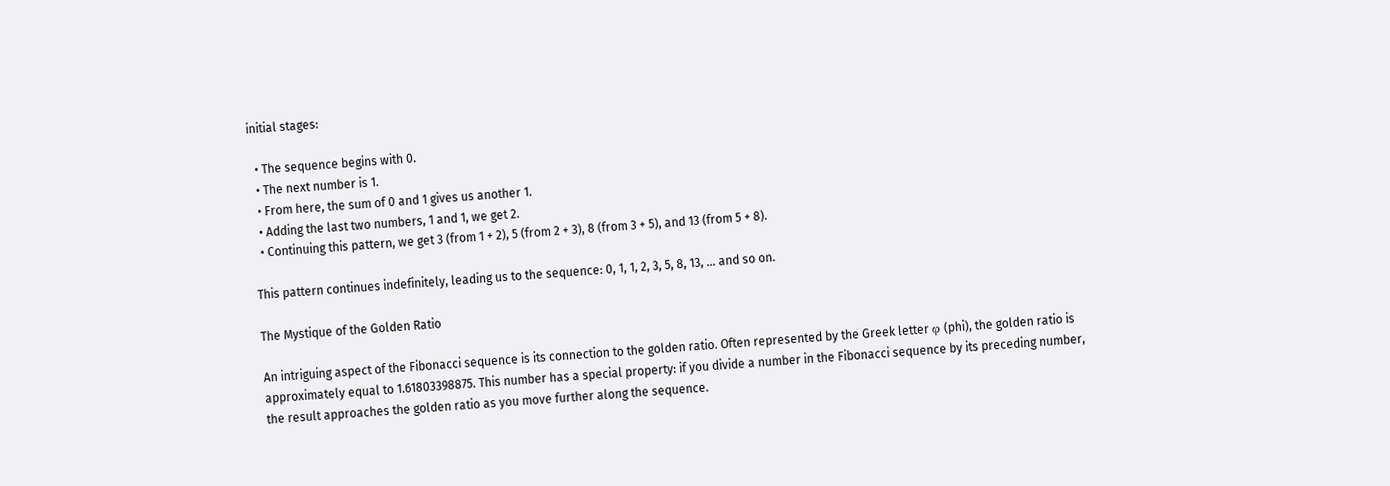initial stages:

  • The sequence begins with 0.
  • The next number is 1.
  • From here, the sum of 0 and 1 gives us another 1.
  • Adding the last two numbers, 1 and 1, we get 2.
  • Continuing this pattern, we get 3 (from 1 + 2), 5 (from 2 + 3), 8 (from 3 + 5), and 13 (from 5 + 8).

This pattern continues indefinitely, leading us to the sequence: 0, 1, 1, 2, 3, 5, 8, 13, ... and so on.

The Mystique of the Golden Ratio

An intriguing aspect of the Fibonacci sequence is its connection to the golden ratio. Often represented by the Greek letter φ (phi), the golden ratio is approximately equal to 1.61803398875. This number has a special property: if you divide a number in the Fibonacci sequence by its preceding number, the result approaches the golden ratio as you move further along the sequence.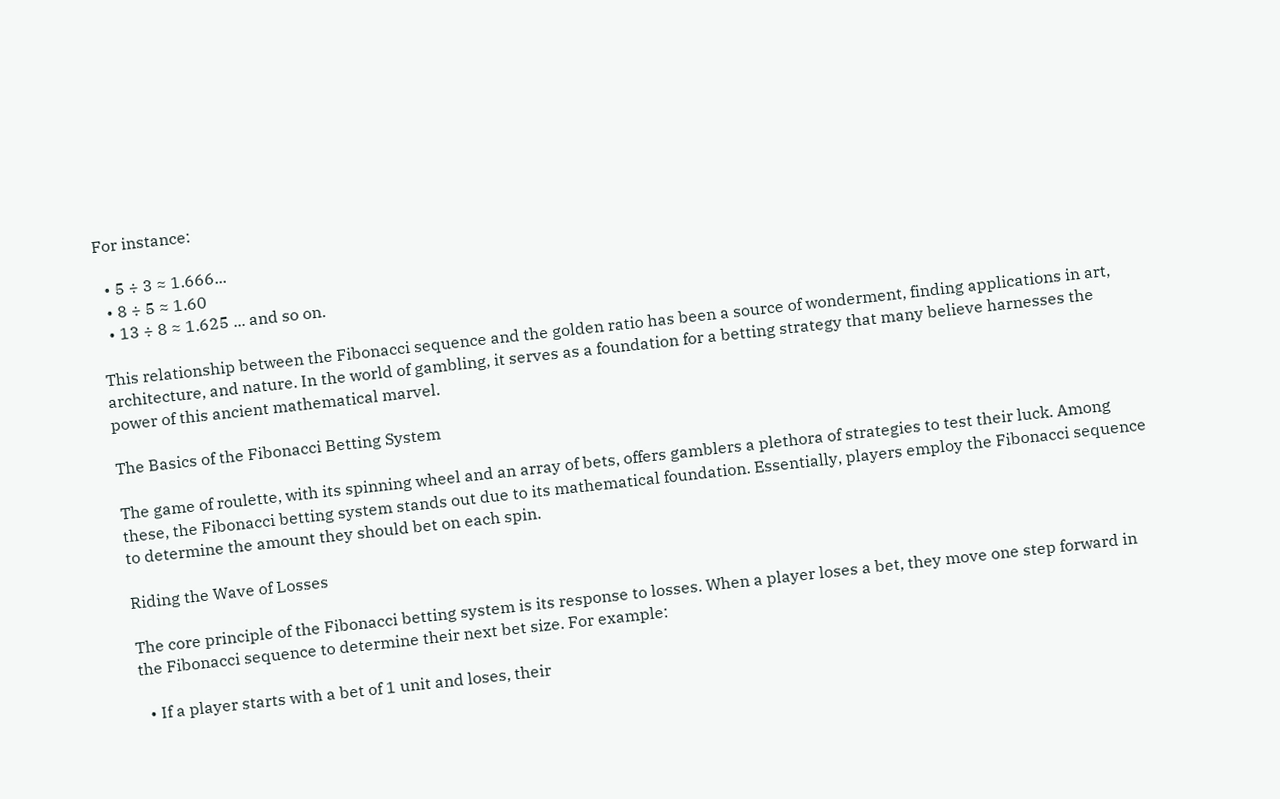For instance:

  • 5 ÷ 3 ≈ 1.666...
  • 8 ÷ 5 ≈ 1.60
  • 13 ÷ 8 ≈ 1.625 ... and so on.

This relationship between the Fibonacci sequence and the golden ratio has been a source of wonderment, finding applications in art, architecture, and nature. In the world of gambling, it serves as a foundation for a betting strategy that many believe harnesses the power of this ancient mathematical marvel.

The Basics of the Fibonacci Betting System

The game of roulette, with its spinning wheel and an array of bets, offers gamblers a plethora of strategies to test their luck. Among these, the Fibonacci betting system stands out due to its mathematical foundation. Essentially, players employ the Fibonacci sequence to determine the amount they should bet on each spin.

Riding the Wave of Losses

The core principle of the Fibonacci betting system is its response to losses. When a player loses a bet, they move one step forward in the Fibonacci sequence to determine their next bet size. For example:

  • If a player starts with a bet of 1 unit and loses, their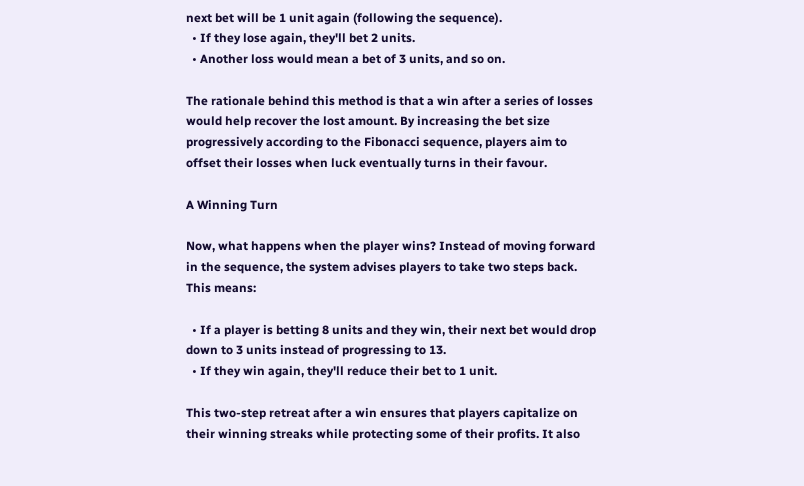next bet will be 1 unit again (following the sequence).
  • If they lose again, they'll bet 2 units.
  • Another loss would mean a bet of 3 units, and so on.

The rationale behind this method is that a win after a series of losses would help recover the lost amount. By increasing the bet size progressively according to the Fibonacci sequence, players aim to offset their losses when luck eventually turns in their favour.

A Winning Turn

Now, what happens when the player wins? Instead of moving forward in the sequence, the system advises players to take two steps back. This means:

  • If a player is betting 8 units and they win, their next bet would drop down to 3 units instead of progressing to 13.
  • If they win again, they'll reduce their bet to 1 unit.

This two-step retreat after a win ensures that players capitalize on their winning streaks while protecting some of their profits. It also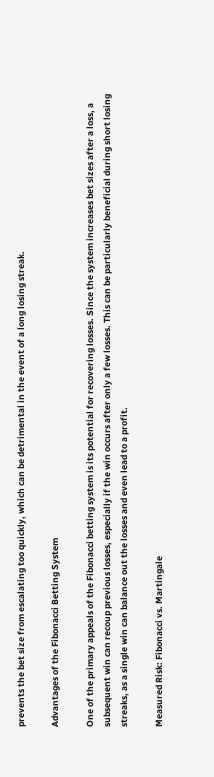prevents the bet size from escalating too quickly, which can be detrimental in the event of a long losing streak.

Advantages of the Fibonacci Betting System

One of the primary appeals of the Fibonacci betting system is its potential for recovering losses. Since the system increases bet sizes after a loss, a subsequent win can recoup previous losses, especially if the win occurs after only a few losses. This can be particularly beneficial during short losing streaks, as a single win can balance out the losses and even lead to a profit.

Measured Risk: Fibonacci vs. Martingale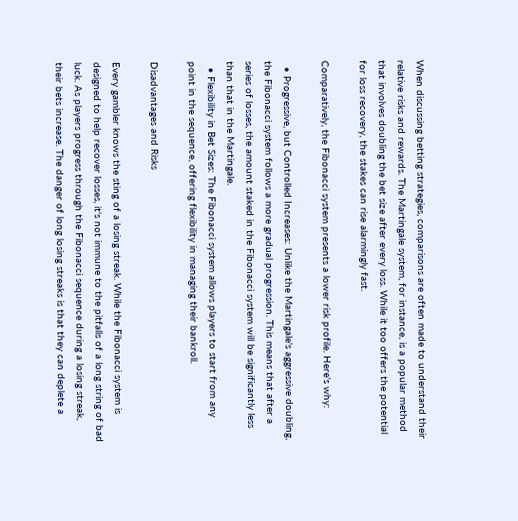When discussing betting strategies, comparisons are often made to understand their relative risks and rewards. The Martingale system, for instance, is a popular method that involves doubling the bet size after every loss. While it too offers the potential for loss recovery, the stakes can rise alarmingly fast.

Comparatively, the Fibonacci system presents a lower risk profile. Here's why:

  • Progressive, but Controlled Increases: Unlike the Martingale's aggressive doubling, the Fibonacci system follows a more gradual progression. This means that after a series of losses, the amount staked in the Fibonacci system will be significantly less than that in the Martingale.
  • Flexibility in Bet Sizes: The Fibonacci system allows players to start from any point in the sequence, offering flexibility in managing their bankroll.

Disadvantages and Risks

Every gambler knows the sting of a losing streak. While the Fibonacci system is designed to help recover losses, it's not immune to the pitfalls of a long string of bad luck. As players progress through the Fibonacci sequence during a losing streak, their bets increase. The danger of long losing streaks is that they can deplete a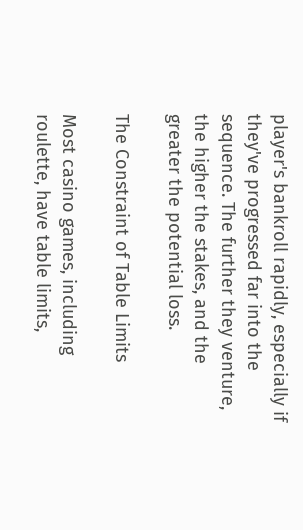player's bankroll rapidly, especially if they've progressed far into the sequence. The further they venture, the higher the stakes, and the greater the potential loss.

The Constraint of Table Limits

Most casino games, including roulette, have table limits,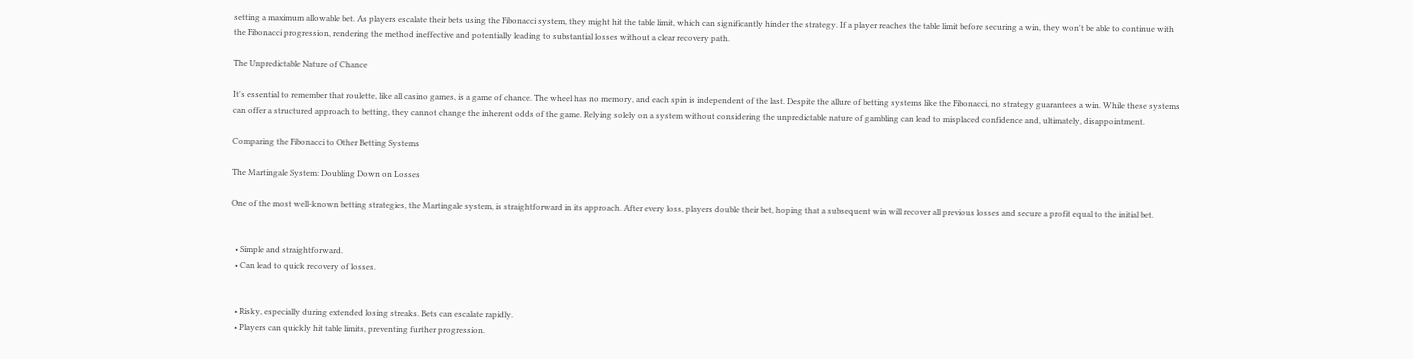setting a maximum allowable bet. As players escalate their bets using the Fibonacci system, they might hit the table limit, which can significantly hinder the strategy. If a player reaches the table limit before securing a win, they won't be able to continue with the Fibonacci progression, rendering the method ineffective and potentially leading to substantial losses without a clear recovery path.

The Unpredictable Nature of Chance

It's essential to remember that roulette, like all casino games, is a game of chance. The wheel has no memory, and each spin is independent of the last. Despite the allure of betting systems like the Fibonacci, no strategy guarantees a win. While these systems can offer a structured approach to betting, they cannot change the inherent odds of the game. Relying solely on a system without considering the unpredictable nature of gambling can lead to misplaced confidence and, ultimately, disappointment.

Comparing the Fibonacci to Other Betting Systems

The Martingale System: Doubling Down on Losses

One of the most well-known betting strategies, the Martingale system, is straightforward in its approach. After every loss, players double their bet, hoping that a subsequent win will recover all previous losses and secure a profit equal to the initial bet.


  • Simple and straightforward.
  • Can lead to quick recovery of losses.


  • Risky, especially during extended losing streaks. Bets can escalate rapidly.
  • Players can quickly hit table limits, preventing further progression.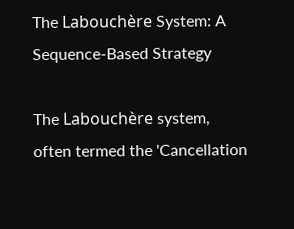The Labouchère System: A Sequence-Based Strategy

The Labouchère system, often termed the 'Cancellation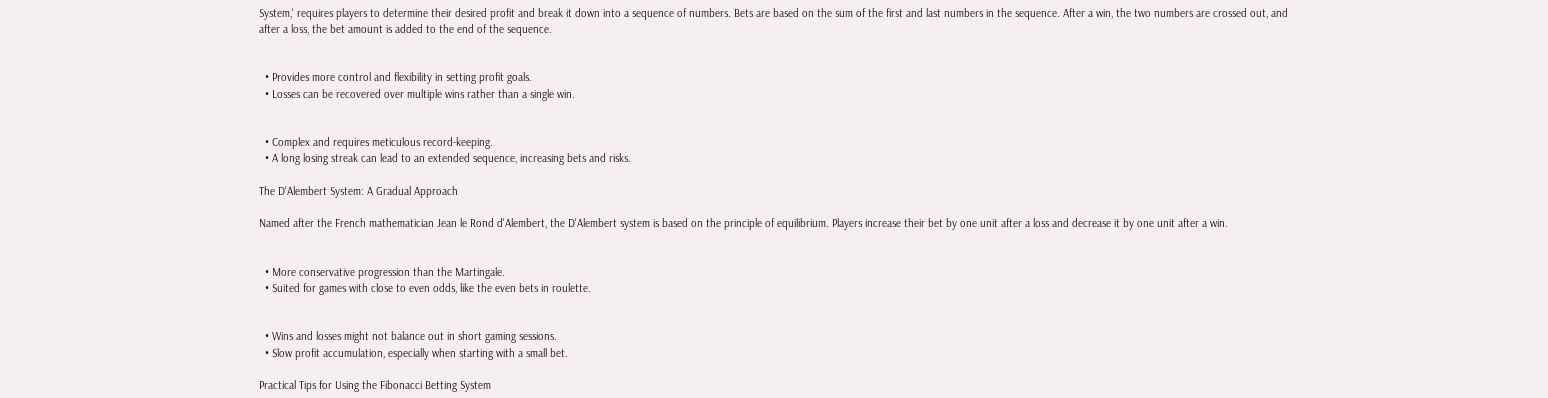System,' requires players to determine their desired profit and break it down into a sequence of numbers. Bets are based on the sum of the first and last numbers in the sequence. After a win, the two numbers are crossed out, and after a loss, the bet amount is added to the end of the sequence.


  • Provides more control and flexibility in setting profit goals.
  • Losses can be recovered over multiple wins rather than a single win.


  • Complex and requires meticulous record-keeping.
  • A long losing streak can lead to an extended sequence, increasing bets and risks.

The D'Alembert System: A Gradual Approach

Named after the French mathematician Jean le Rond d'Alembert, the D'Alembert system is based on the principle of equilibrium. Players increase their bet by one unit after a loss and decrease it by one unit after a win.


  • More conservative progression than the Martingale.
  • Suited for games with close to even odds, like the even bets in roulette.


  • Wins and losses might not balance out in short gaming sessions.
  • Slow profit accumulation, especially when starting with a small bet.

Practical Tips for Using the Fibonacci Betting System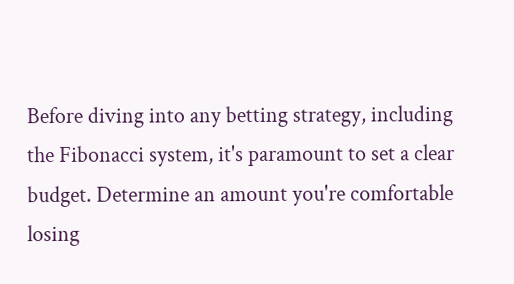Before diving into any betting strategy, including the Fibonacci system, it's paramount to set a clear budget. Determine an amount you're comfortable losing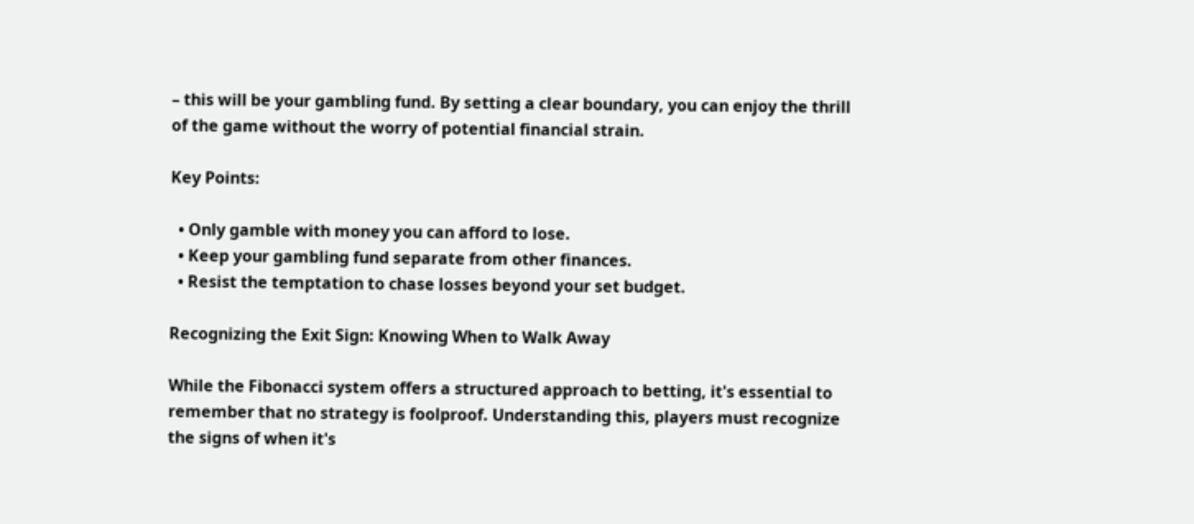– this will be your gambling fund. By setting a clear boundary, you can enjoy the thrill of the game without the worry of potential financial strain.

Key Points:

  • Only gamble with money you can afford to lose.
  • Keep your gambling fund separate from other finances.
  • Resist the temptation to chase losses beyond your set budget.

Recognizing the Exit Sign: Knowing When to Walk Away

While the Fibonacci system offers a structured approach to betting, it's essential to remember that no strategy is foolproof. Understanding this, players must recognize the signs of when it's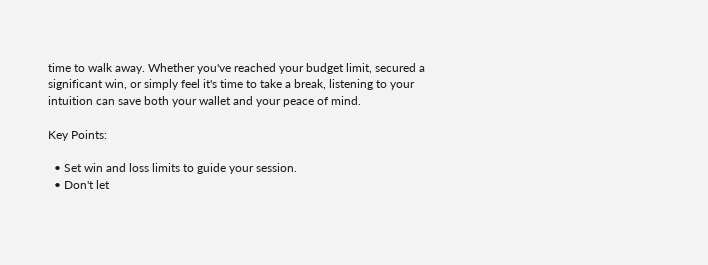time to walk away. Whether you've reached your budget limit, secured a significant win, or simply feel it's time to take a break, listening to your intuition can save both your wallet and your peace of mind.

Key Points:

  • Set win and loss limits to guide your session.
  • Don't let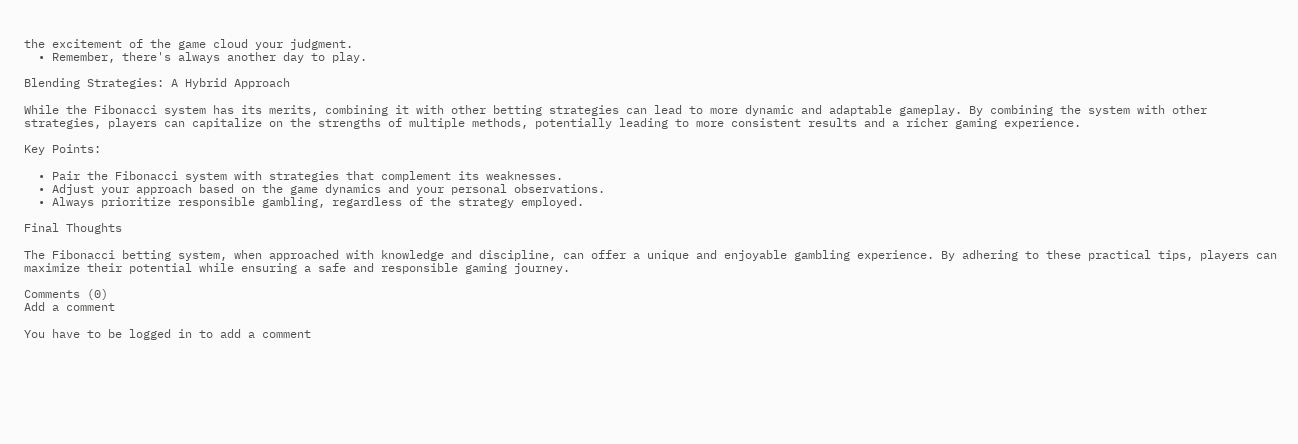the excitement of the game cloud your judgment.
  • Remember, there's always another day to play.

Blending Strategies: A Hybrid Approach

While the Fibonacci system has its merits, combining it with other betting strategies can lead to more dynamic and adaptable gameplay. By combining the system with other strategies, players can capitalize on the strengths of multiple methods, potentially leading to more consistent results and a richer gaming experience.

Key Points:

  • Pair the Fibonacci system with strategies that complement its weaknesses.
  • Adjust your approach based on the game dynamics and your personal observations.
  • Always prioritize responsible gambling, regardless of the strategy employed.

Final Thoughts

The Fibonacci betting system, when approached with knowledge and discipline, can offer a unique and enjoyable gambling experience. By adhering to these practical tips, players can maximize their potential while ensuring a safe and responsible gaming journey.

Comments (0)
Add a comment

You have to be logged in to add a comment